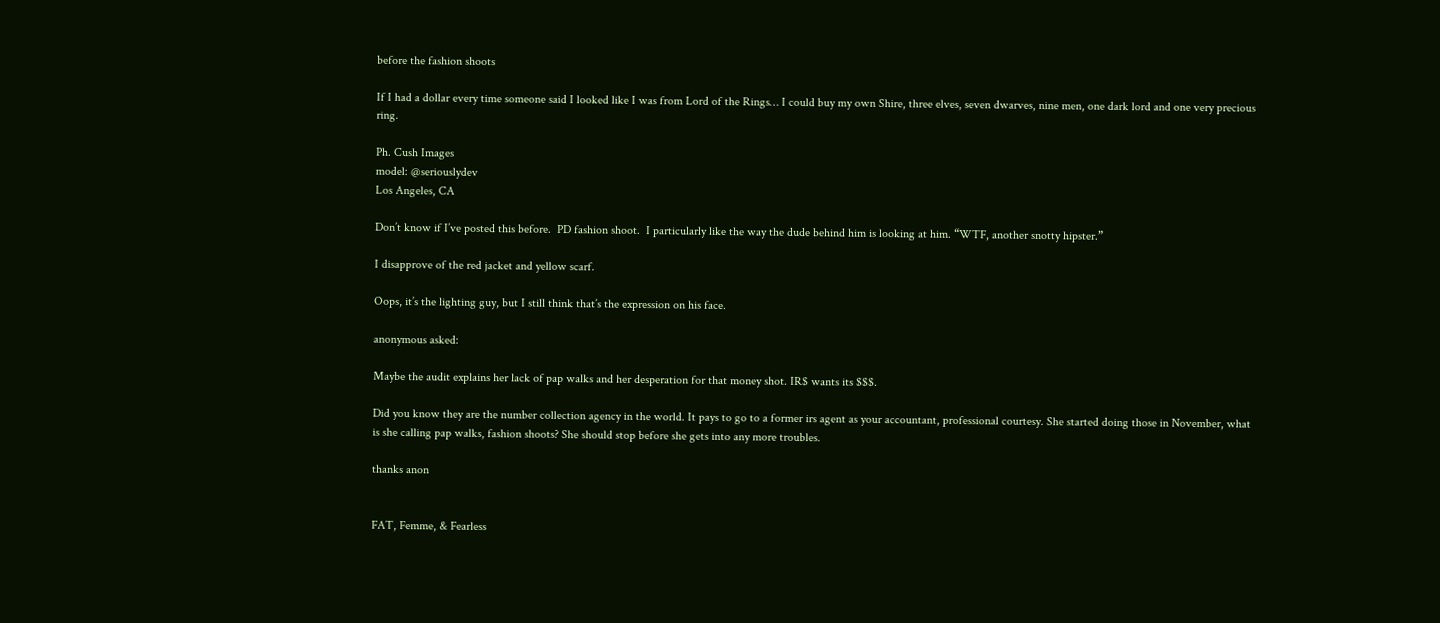before the fashion shoots

If I had a dollar every time someone said I looked like I was from Lord of the Rings… I could buy my own Shire, three elves, seven dwarves, nine men, one dark lord and one very precious ring.

Ph. Cush Images
model: @seriouslydev
Los Angeles, CA

Don’t know if I’ve posted this before.  PD fashion shoot.  I particularly like the way the dude behind him is looking at him. “WTF, another snotty hipster.”

I disapprove of the red jacket and yellow scarf.

Oops, it’s the lighting guy, but I still think that’s the expression on his face.

anonymous asked:

Maybe the audit explains her lack of pap walks and her desperation for that money shot. IR$ wants its $$$.

Did you know they are the number collection agency in the world. It pays to go to a former irs agent as your accountant, professional courtesy. She started doing those in November, what is she calling pap walks, fashion shoots? She should stop before she gets into any more troubles.

thanks anon


FAT, Femme, & Fearless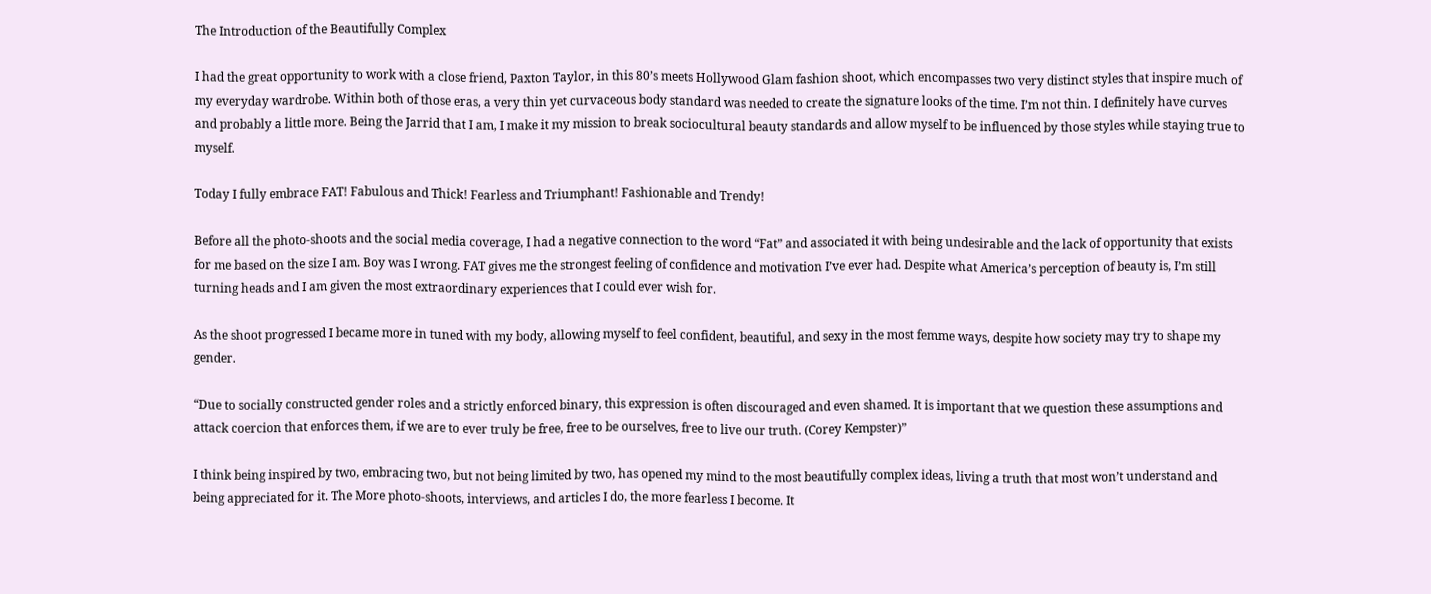The Introduction of the Beautifully Complex

I had the great opportunity to work with a close friend, Paxton Taylor, in this 80’s meets Hollywood Glam fashion shoot, which encompasses two very distinct styles that inspire much of my everyday wardrobe. Within both of those eras, a very thin yet curvaceous body standard was needed to create the signature looks of the time. I’m not thin. I definitely have curves and probably a little more. Being the Jarrid that I am, I make it my mission to break sociocultural beauty standards and allow myself to be influenced by those styles while staying true to myself.

Today I fully embrace FAT! Fabulous and Thick! Fearless and Triumphant! Fashionable and Trendy!

Before all the photo-shoots and the social media coverage, I had a negative connection to the word “Fat” and associated it with being undesirable and the lack of opportunity that exists for me based on the size I am. Boy was I wrong. FAT gives me the strongest feeling of confidence and motivation I’ve ever had. Despite what America’s perception of beauty is, I’m still turning heads and I am given the most extraordinary experiences that I could ever wish for.

As the shoot progressed I became more in tuned with my body, allowing myself to feel confident, beautiful, and sexy in the most femme ways, despite how society may try to shape my gender.

“Due to socially constructed gender roles and a strictly enforced binary, this expression is often discouraged and even shamed. It is important that we question these assumptions and attack coercion that enforces them, if we are to ever truly be free, free to be ourselves, free to live our truth. (Corey Kempster)”

I think being inspired by two, embracing two, but not being limited by two, has opened my mind to the most beautifully complex ideas, living a truth that most won’t understand and being appreciated for it. The More photo-shoots, interviews, and articles I do, the more fearless I become. It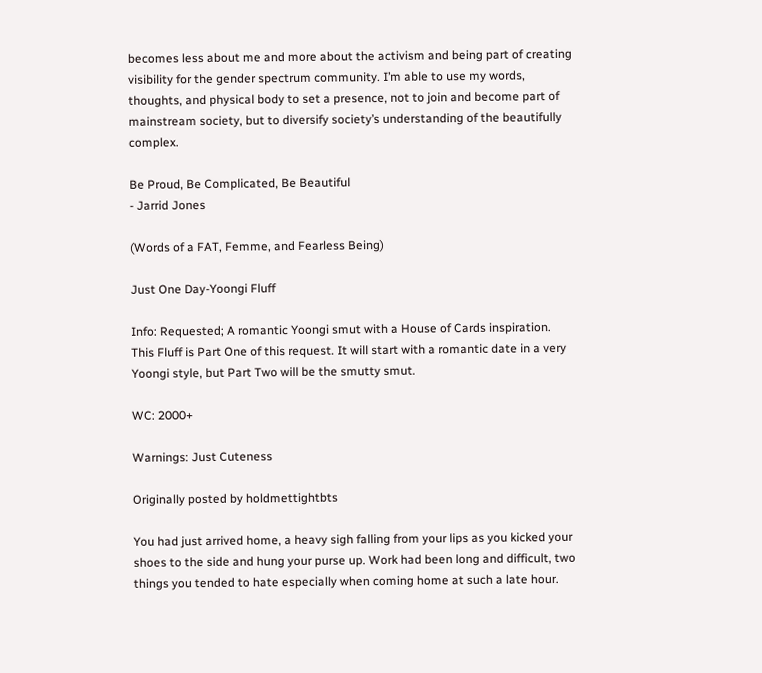becomes less about me and more about the activism and being part of creating visibility for the gender spectrum community. I’m able to use my words, thoughts, and physical body to set a presence, not to join and become part of mainstream society, but to diversify society’s understanding of the beautifully complex.

Be Proud, Be Complicated, Be Beautiful
- Jarrid Jones

(Words of a FAT, Femme, and Fearless Being)

Just One Day-Yoongi Fluff

Info: Requested; A romantic Yoongi smut with a House of Cards inspiration. This Fluff is Part One of this request. It will start with a romantic date in a very Yoongi style, but Part Two will be the smutty smut.

WC: 2000+

Warnings: Just Cuteness

Originally posted by holdmettightbts

You had just arrived home, a heavy sigh falling from your lips as you kicked your shoes to the side and hung your purse up. Work had been long and difficult, two things you tended to hate especially when coming home at such a late hour.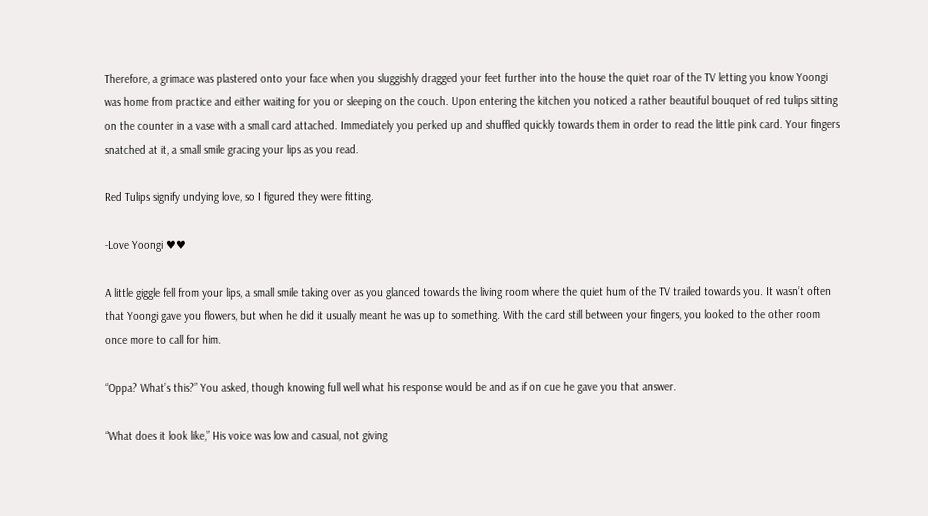Therefore, a grimace was plastered onto your face when you sluggishly dragged your feet further into the house the quiet roar of the TV letting you know Yoongi was home from practice and either waiting for you or sleeping on the couch. Upon entering the kitchen you noticed a rather beautiful bouquet of red tulips sitting on the counter in a vase with a small card attached. Immediately you perked up and shuffled quickly towards them in order to read the little pink card. Your fingers snatched at it, a small smile gracing your lips as you read.

Red Tulips signify undying love, so I figured they were fitting.

-Love Yoongi ♥♥

A little giggle fell from your lips, a small smile taking over as you glanced towards the living room where the quiet hum of the TV trailed towards you. It wasn’t often that Yoongi gave you flowers, but when he did it usually meant he was up to something. With the card still between your fingers, you looked to the other room once more to call for him.

“Oppa? What’s this?” You asked, though knowing full well what his response would be and as if on cue he gave you that answer.

“What does it look like,” His voice was low and casual, not giving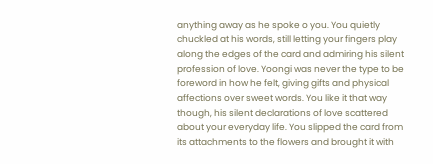anything away as he spoke o you. You quietly chuckled at his words, still letting your fingers play along the edges of the card and admiring his silent profession of love. Yoongi was never the type to be foreword in how he felt, giving gifts and physical affections over sweet words. You like it that way though, his silent declarations of love scattered about your everyday life. You slipped the card from its attachments to the flowers and brought it with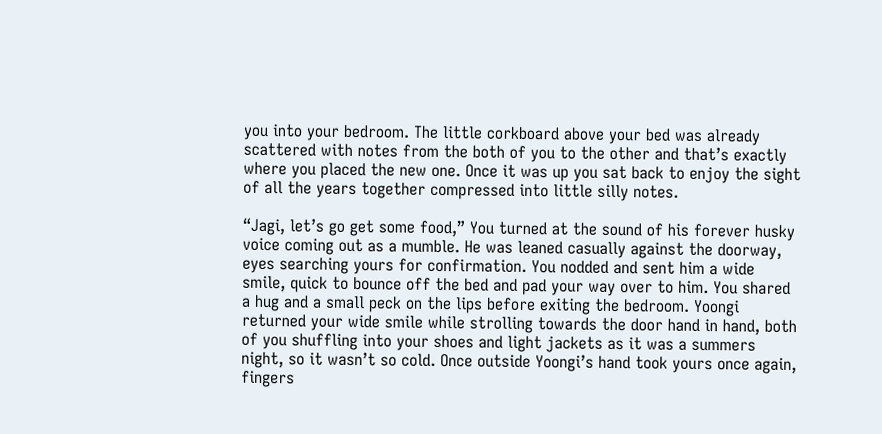you into your bedroom. The little corkboard above your bed was already scattered with notes from the both of you to the other and that’s exactly where you placed the new one. Once it was up you sat back to enjoy the sight of all the years together compressed into little silly notes.

“Jagi, let’s go get some food,” You turned at the sound of his forever husky voice coming out as a mumble. He was leaned casually against the doorway, eyes searching yours for confirmation. You nodded and sent him a wide smile, quick to bounce off the bed and pad your way over to him. You shared a hug and a small peck on the lips before exiting the bedroom. Yoongi returned your wide smile while strolling towards the door hand in hand, both of you shuffling into your shoes and light jackets as it was a summers night, so it wasn’t so cold. Once outside Yoongi’s hand took yours once again, fingers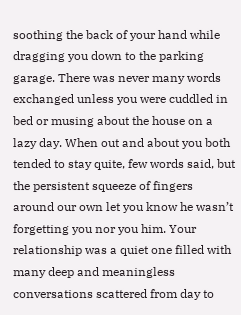soothing the back of your hand while dragging you down to the parking garage. There was never many words exchanged unless you were cuddled in bed or musing about the house on a lazy day. When out and about you both tended to stay quite, few words said, but the persistent squeeze of fingers around our own let you know he wasn’t forgetting you nor you him. Your relationship was a quiet one filled with many deep and meaningless conversations scattered from day to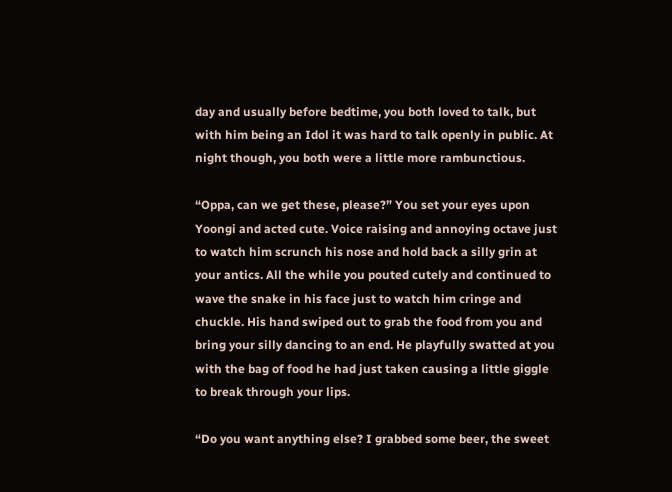day and usually before bedtime, you both loved to talk, but with him being an Idol it was hard to talk openly in public. At night though, you both were a little more rambunctious.

“Oppa, can we get these, please?” You set your eyes upon Yoongi and acted cute. Voice raising and annoying octave just to watch him scrunch his nose and hold back a silly grin at your antics. All the while you pouted cutely and continued to wave the snake in his face just to watch him cringe and chuckle. His hand swiped out to grab the food from you and bring your silly dancing to an end. He playfully swatted at you with the bag of food he had just taken causing a little giggle to break through your lips.

“Do you want anything else? I grabbed some beer, the sweet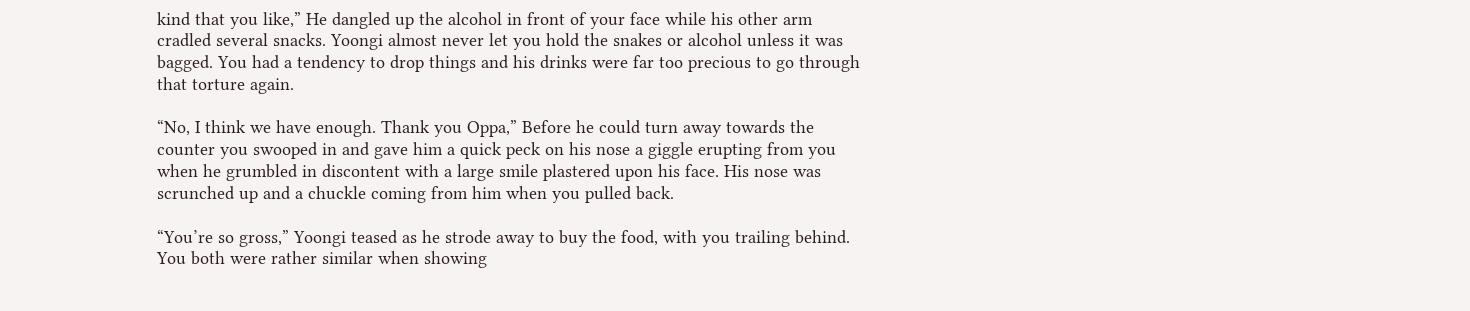kind that you like,” He dangled up the alcohol in front of your face while his other arm cradled several snacks. Yoongi almost never let you hold the snakes or alcohol unless it was bagged. You had a tendency to drop things and his drinks were far too precious to go through that torture again.

“No, I think we have enough. Thank you Oppa,” Before he could turn away towards the counter you swooped in and gave him a quick peck on his nose a giggle erupting from you when he grumbled in discontent with a large smile plastered upon his face. His nose was scrunched up and a chuckle coming from him when you pulled back.

“You’re so gross,” Yoongi teased as he strode away to buy the food, with you trailing behind. You both were rather similar when showing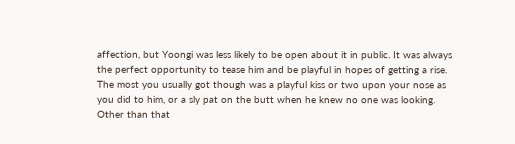affection, but Yoongi was less likely to be open about it in public. It was always the perfect opportunity to tease him and be playful in hopes of getting a rise. The most you usually got though was a playful kiss or two upon your nose as you did to him, or a sly pat on the butt when he knew no one was looking. Other than that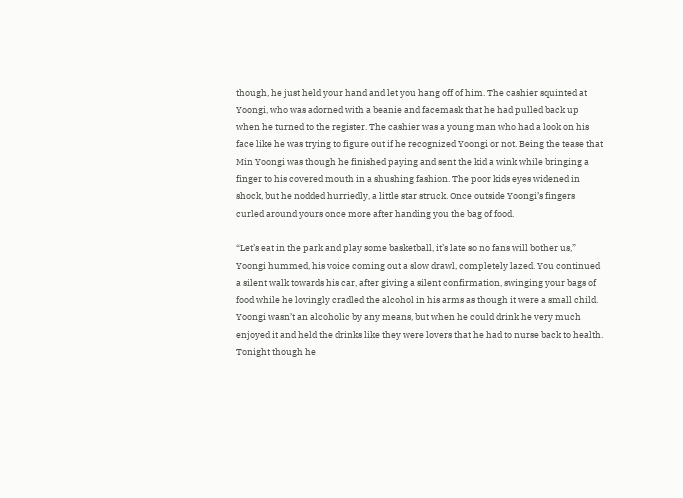though, he just held your hand and let you hang off of him. The cashier squinted at Yoongi, who was adorned with a beanie and facemask that he had pulled back up when he turned to the register. The cashier was a young man who had a look on his face like he was trying to figure out if he recognized Yoongi or not. Being the tease that Min Yoongi was though he finished paying and sent the kid a wink while bringing a finger to his covered mouth in a shushing fashion. The poor kids eyes widened in shock, but he nodded hurriedly, a little star struck. Once outside Yoongi’s fingers curled around yours once more after handing you the bag of food.

“Let’s eat in the park and play some basketball, it’s late so no fans will bother us,” Yoongi hummed, his voice coming out a slow drawl, completely lazed. You continued a silent walk towards his car, after giving a silent confirmation, swinging your bags of food while he lovingly cradled the alcohol in his arms as though it were a small child. Yoongi wasn’t an alcoholic by any means, but when he could drink he very much enjoyed it and held the drinks like they were lovers that he had to nurse back to health. Tonight though he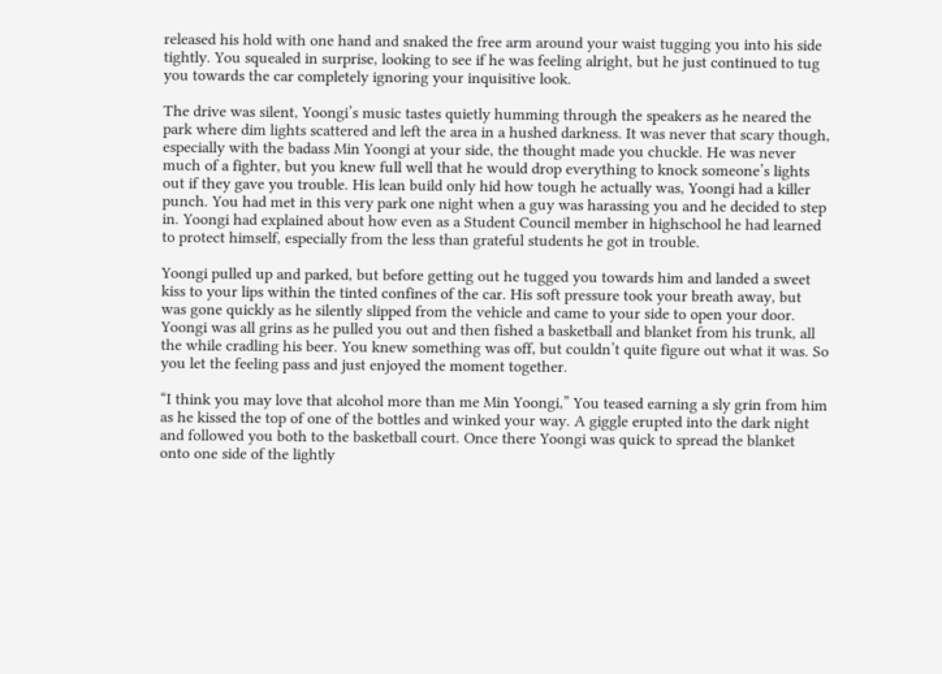released his hold with one hand and snaked the free arm around your waist tugging you into his side tightly. You squealed in surprise, looking to see if he was feeling alright, but he just continued to tug you towards the car completely ignoring your inquisitive look.

The drive was silent, Yoongi’s music tastes quietly humming through the speakers as he neared the park where dim lights scattered and left the area in a hushed darkness. It was never that scary though, especially with the badass Min Yoongi at your side, the thought made you chuckle. He was never much of a fighter, but you knew full well that he would drop everything to knock someone’s lights out if they gave you trouble. His lean build only hid how tough he actually was, Yoongi had a killer punch. You had met in this very park one night when a guy was harassing you and he decided to step in. Yoongi had explained about how even as a Student Council member in highschool he had learned to protect himself, especially from the less than grateful students he got in trouble.

Yoongi pulled up and parked, but before getting out he tugged you towards him and landed a sweet kiss to your lips within the tinted confines of the car. His soft pressure took your breath away, but was gone quickly as he silently slipped from the vehicle and came to your side to open your door. Yoongi was all grins as he pulled you out and then fished a basketball and blanket from his trunk, all the while cradling his beer. You knew something was off, but couldn’t quite figure out what it was. So you let the feeling pass and just enjoyed the moment together.

“I think you may love that alcohol more than me Min Yoongi,” You teased earning a sly grin from him as he kissed the top of one of the bottles and winked your way. A giggle erupted into the dark night and followed you both to the basketball court. Once there Yoongi was quick to spread the blanket onto one side of the lightly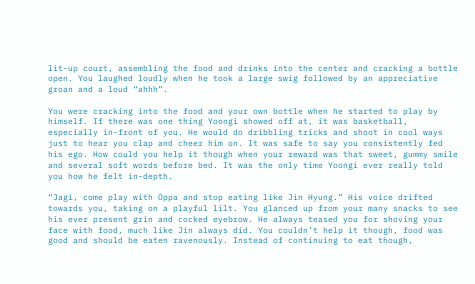lit-up court, assembling the food and drinks into the center and cracking a bottle open. You laughed loudly when he took a large swig followed by an appreciative groan and a loud “ahhh”.

You were cracking into the food and your own bottle when he started to play by himself. If there was one thing Yoongi showed off at, it was basketball, especially in-front of you. He would do dribbling tricks and shoot in cool ways just to hear you clap and cheer him on. It was safe to say you consistently fed his ego. How could you help it though when your reward was that sweet, gummy smile and several soft words before bed. It was the only time Yoongi ever really told you how he felt in-depth.

“Jagi, come play with Oppa and stop eating like Jin Hyung.” His voice drifted towards you, taking on a playful lilt. You glanced up from your many snacks to see his ever present grin and cocked eyebrow. He always teased you for shoving your face with food, much like Jin always did. You couldn’t help it though, food was good and should be eaten ravenously. Instead of continuing to eat though,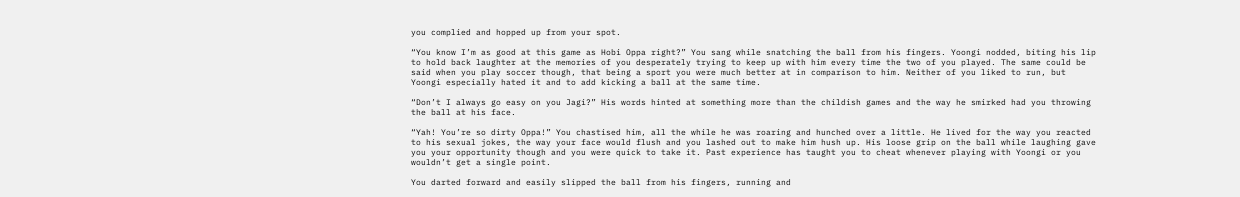you complied and hopped up from your spot.

“You know I’m as good at this game as Hobi Oppa right?” You sang while snatching the ball from his fingers. Yoongi nodded, biting his lip to hold back laughter at the memories of you desperately trying to keep up with him every time the two of you played. The same could be said when you play soccer though, that being a sport you were much better at in comparison to him. Neither of you liked to run, but Yoongi especially hated it and to add kicking a ball at the same time.

“Don’t I always go easy on you Jagi?” His words hinted at something more than the childish games and the way he smirked had you throwing the ball at his face.

“Yah! You’re so dirty Oppa!” You chastised him, all the while he was roaring and hunched over a little. He lived for the way you reacted to his sexual jokes, the way your face would flush and you lashed out to make him hush up. His loose grip on the ball while laughing gave you your opportunity though and you were quick to take it. Past experience has taught you to cheat whenever playing with Yoongi or you wouldn’t get a single point.

You darted forward and easily slipped the ball from his fingers, running and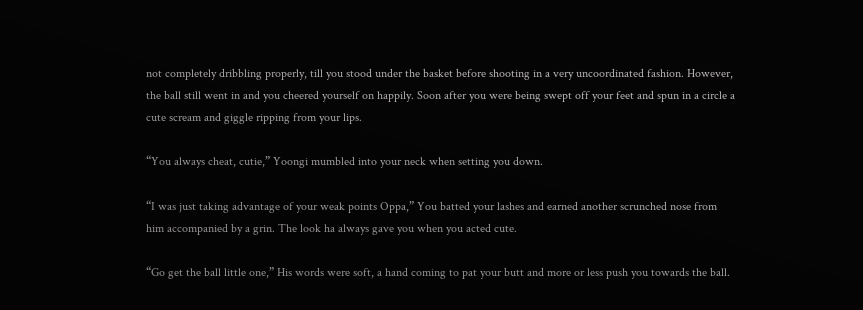not completely dribbling properly, till you stood under the basket before shooting in a very uncoordinated fashion. However, the ball still went in and you cheered yourself on happily. Soon after you were being swept off your feet and spun in a circle a cute scream and giggle ripping from your lips.

“You always cheat, cutie,” Yoongi mumbled into your neck when setting you down.

“I was just taking advantage of your weak points Oppa,” You batted your lashes and earned another scrunched nose from him accompanied by a grin. The look ha always gave you when you acted cute.

“Go get the ball little one,” His words were soft, a hand coming to pat your butt and more or less push you towards the ball.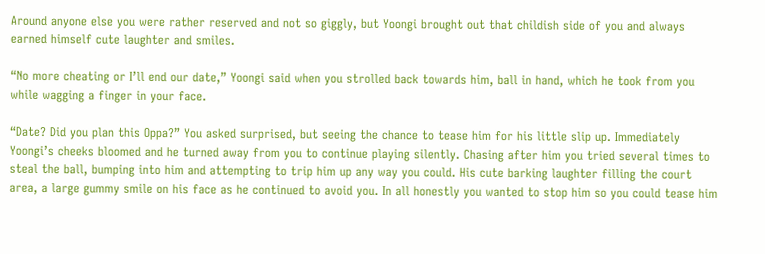Around anyone else you were rather reserved and not so giggly, but Yoongi brought out that childish side of you and always earned himself cute laughter and smiles.

“No more cheating or I’ll end our date,” Yoongi said when you strolled back towards him, ball in hand, which he took from you while wagging a finger in your face.

“Date? Did you plan this Oppa?” You asked surprised, but seeing the chance to tease him for his little slip up. Immediately Yoongi’s cheeks bloomed and he turned away from you to continue playing silently. Chasing after him you tried several times to steal the ball, bumping into him and attempting to trip him up any way you could. His cute barking laughter filling the court area, a large gummy smile on his face as he continued to avoid you. In all honestly you wanted to stop him so you could tease him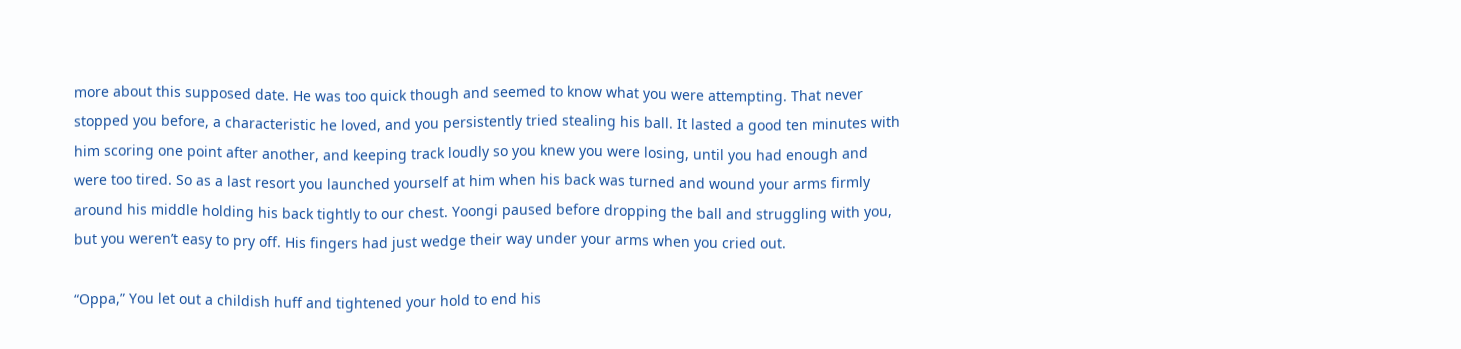more about this supposed date. He was too quick though and seemed to know what you were attempting. That never stopped you before, a characteristic he loved, and you persistently tried stealing his ball. It lasted a good ten minutes with him scoring one point after another, and keeping track loudly so you knew you were losing, until you had enough and were too tired. So as a last resort you launched yourself at him when his back was turned and wound your arms firmly around his middle holding his back tightly to our chest. Yoongi paused before dropping the ball and struggling with you, but you weren’t easy to pry off. His fingers had just wedge their way under your arms when you cried out.

“Oppa,” You let out a childish huff and tightened your hold to end his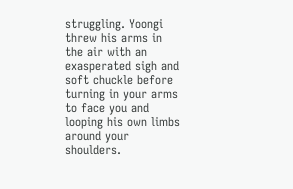struggling. Yoongi threw his arms in the air with an exasperated sigh and soft chuckle before turning in your arms to face you and looping his own limbs around your shoulders.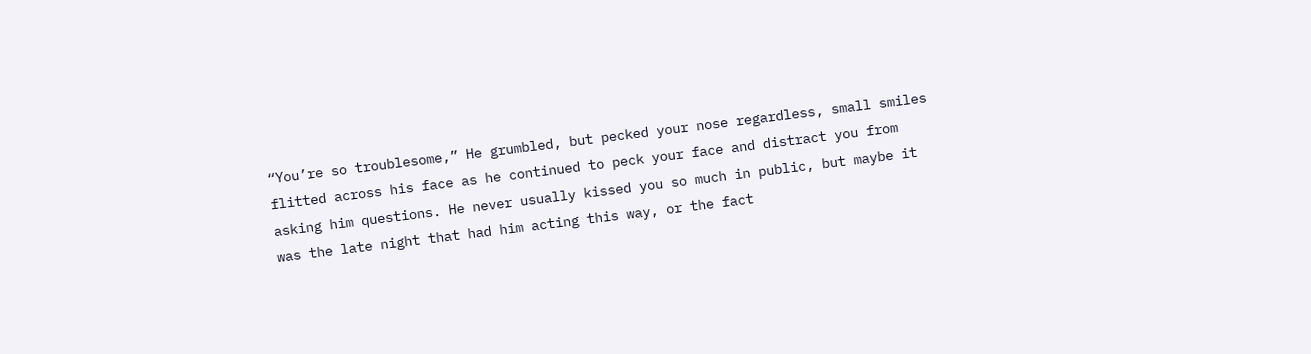“You’re so troublesome,” He grumbled, but pecked your nose regardless, small smiles flitted across his face as he continued to peck your face and distract you from asking him questions. He never usually kissed you so much in public, but maybe it was the late night that had him acting this way, or the fact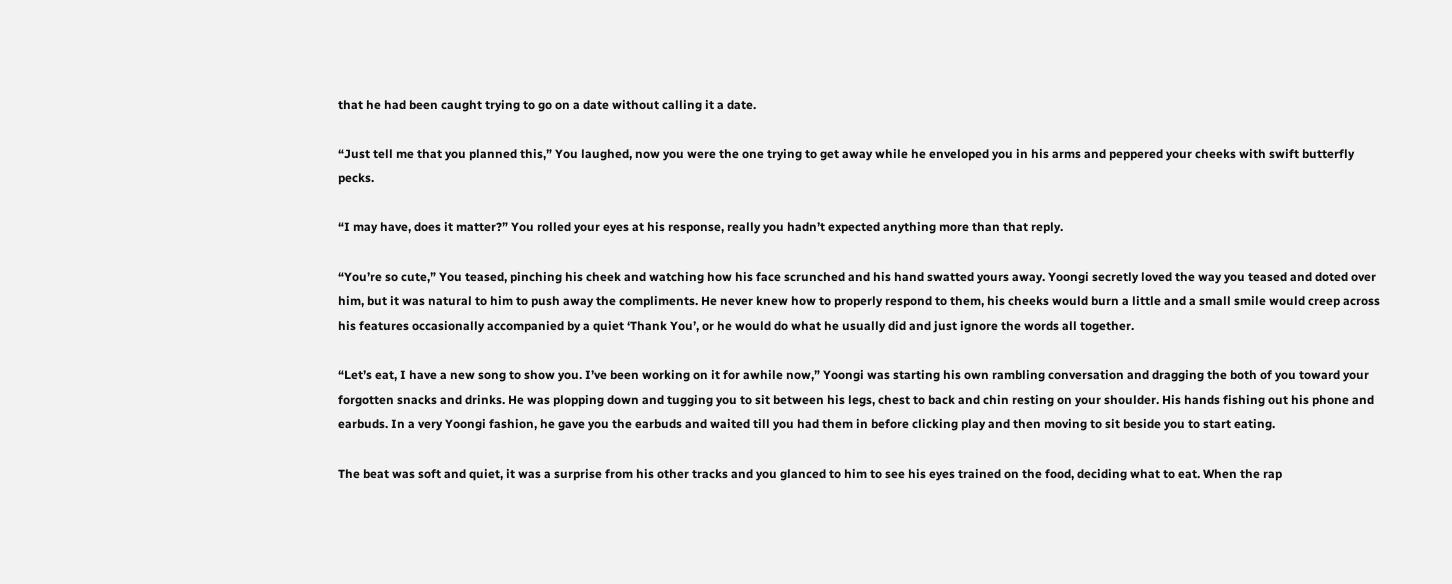that he had been caught trying to go on a date without calling it a date.

“Just tell me that you planned this,” You laughed, now you were the one trying to get away while he enveloped you in his arms and peppered your cheeks with swift butterfly pecks.

“I may have, does it matter?” You rolled your eyes at his response, really you hadn’t expected anything more than that reply.

“You’re so cute,” You teased, pinching his cheek and watching how his face scrunched and his hand swatted yours away. Yoongi secretly loved the way you teased and doted over him, but it was natural to him to push away the compliments. He never knew how to properly respond to them, his cheeks would burn a little and a small smile would creep across his features occasionally accompanied by a quiet ‘Thank You’, or he would do what he usually did and just ignore the words all together.

“Let’s eat, I have a new song to show you. I’ve been working on it for awhile now,” Yoongi was starting his own rambling conversation and dragging the both of you toward your forgotten snacks and drinks. He was plopping down and tugging you to sit between his legs, chest to back and chin resting on your shoulder. His hands fishing out his phone and earbuds. In a very Yoongi fashion, he gave you the earbuds and waited till you had them in before clicking play and then moving to sit beside you to start eating.

The beat was soft and quiet, it was a surprise from his other tracks and you glanced to him to see his eyes trained on the food, deciding what to eat. When the rap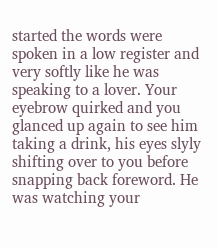started the words were spoken in a low register and very softly like he was speaking to a lover. Your eyebrow quirked and you glanced up again to see him taking a drink, his eyes slyly shifting over to you before snapping back foreword. He was watching your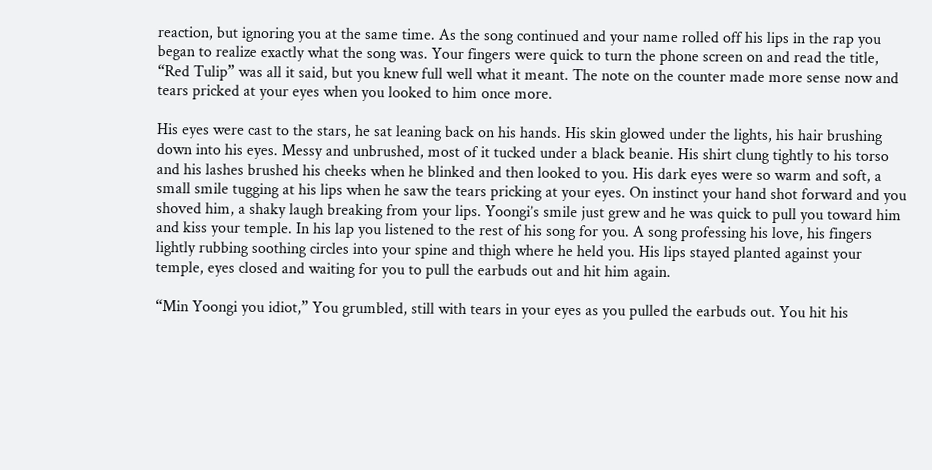reaction, but ignoring you at the same time. As the song continued and your name rolled off his lips in the rap you began to realize exactly what the song was. Your fingers were quick to turn the phone screen on and read the title, “Red Tulip” was all it said, but you knew full well what it meant. The note on the counter made more sense now and tears pricked at your eyes when you looked to him once more.

His eyes were cast to the stars, he sat leaning back on his hands. His skin glowed under the lights, his hair brushing down into his eyes. Messy and unbrushed, most of it tucked under a black beanie. His shirt clung tightly to his torso and his lashes brushed his cheeks when he blinked and then looked to you. His dark eyes were so warm and soft, a small smile tugging at his lips when he saw the tears pricking at your eyes. On instinct your hand shot forward and you shoved him, a shaky laugh breaking from your lips. Yoongi’s smile just grew and he was quick to pull you toward him and kiss your temple. In his lap you listened to the rest of his song for you. A song professing his love, his fingers lightly rubbing soothing circles into your spine and thigh where he held you. His lips stayed planted against your temple, eyes closed and waiting for you to pull the earbuds out and hit him again.

“Min Yoongi you idiot,” You grumbled, still with tears in your eyes as you pulled the earbuds out. You hit his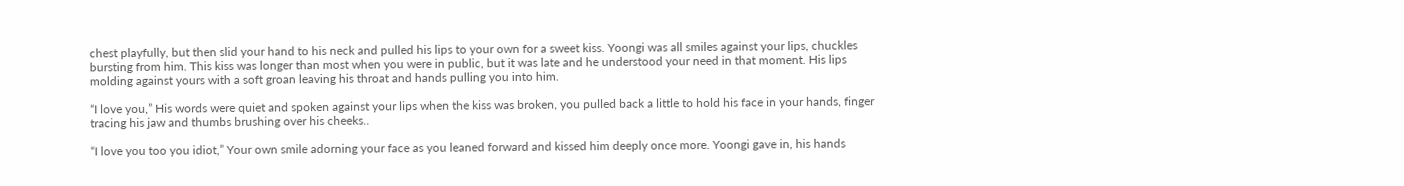chest playfully, but then slid your hand to his neck and pulled his lips to your own for a sweet kiss. Yoongi was all smiles against your lips, chuckles bursting from him. This kiss was longer than most when you were in public, but it was late and he understood your need in that moment. His lips molding against yours with a soft groan leaving his throat and hands pulling you into him.

“I love you,” His words were quiet and spoken against your lips when the kiss was broken, you pulled back a little to hold his face in your hands, finger tracing his jaw and thumbs brushing over his cheeks..

“I love you too you idiot,” Your own smile adorning your face as you leaned forward and kissed him deeply once more. Yoongi gave in, his hands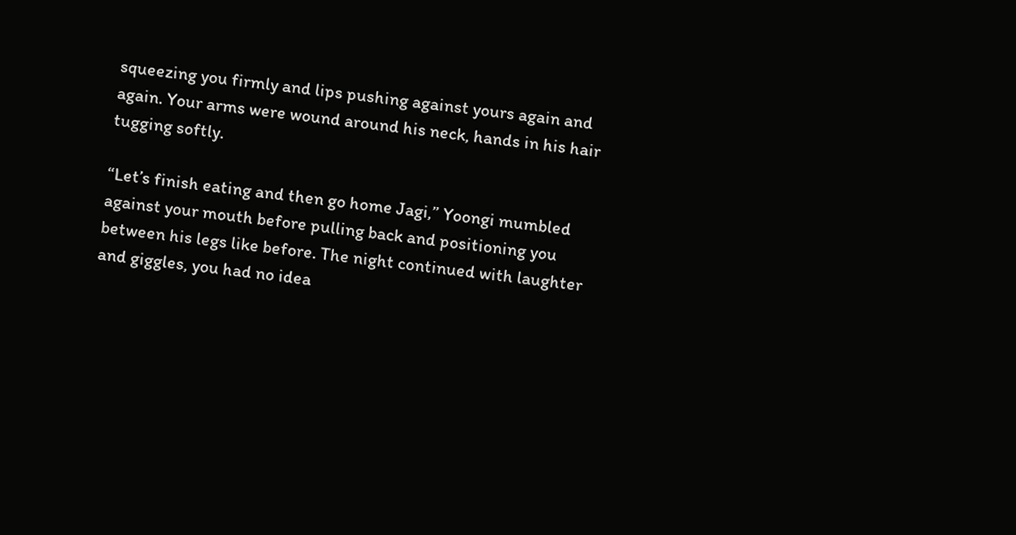squeezing you firmly and lips pushing against yours again and again. Your arms were wound around his neck, hands in his hair tugging softly.

“Let’s finish eating and then go home Jagi,” Yoongi mumbled against your mouth before pulling back and positioning you between his legs like before. The night continued with laughter and giggles, you had no idea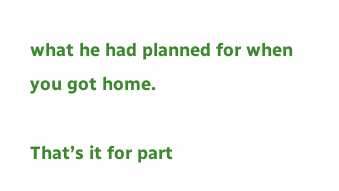what he had planned for when you got home.

That’s it for part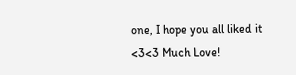one, I hope you all liked it <3<3 Much Love!